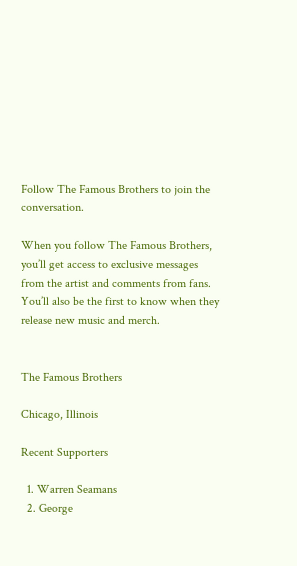Follow The Famous Brothers to join the conversation.

When you follow The Famous Brothers, you’ll get access to exclusive messages from the artist and comments from fans. You’ll also be the first to know when they release new music and merch.


The Famous Brothers

Chicago, Illinois

Recent Supporters

  1. Warren Seamans
  2. George